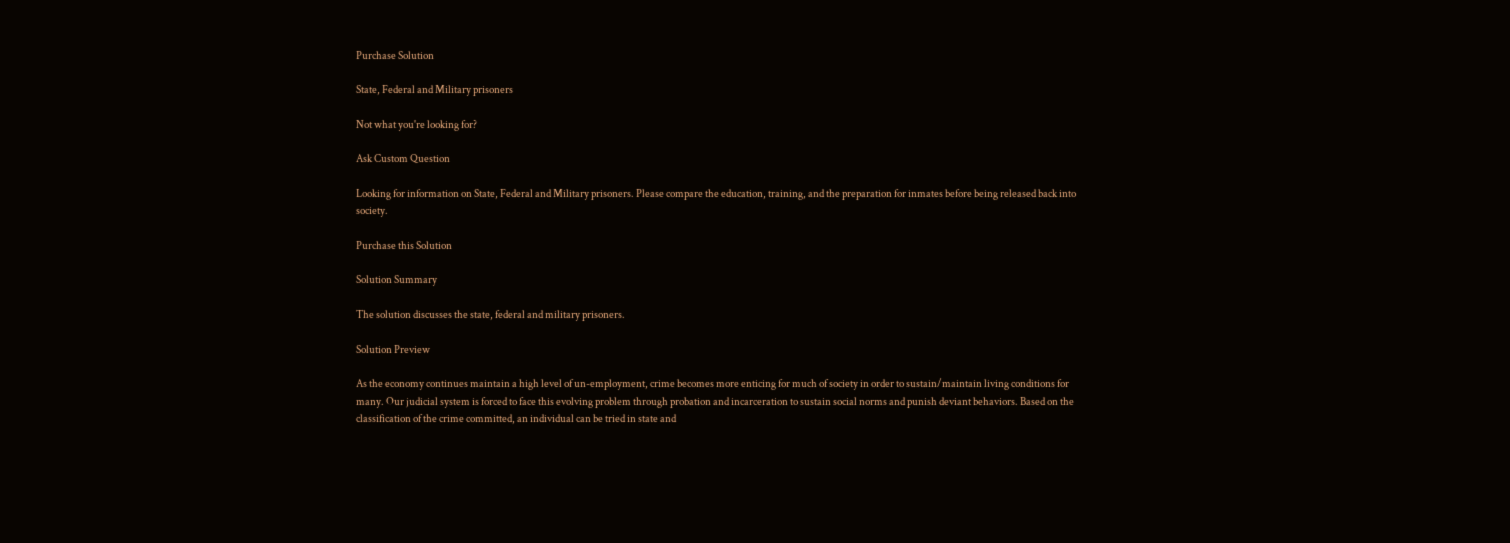Purchase Solution

State, Federal and Military prisoners

Not what you're looking for?

Ask Custom Question

Looking for information on State, Federal and Military prisoners. Please compare the education, training, and the preparation for inmates before being released back into society.

Purchase this Solution

Solution Summary

The solution discusses the state, federal and military prisoners.

Solution Preview

As the economy continues maintain a high level of un-employment, crime becomes more enticing for much of society in order to sustain/maintain living conditions for many. Our judicial system is forced to face this evolving problem through probation and incarceration to sustain social norms and punish deviant behaviors. Based on the classification of the crime committed, an individual can be tried in state and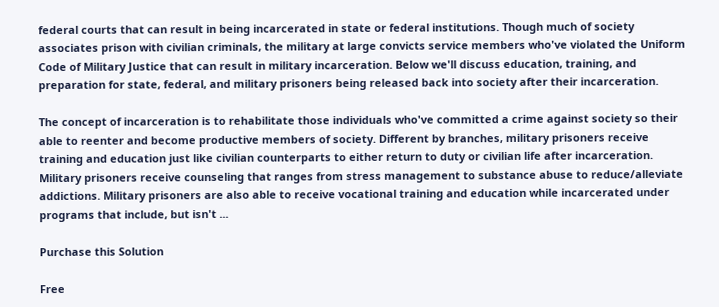federal courts that can result in being incarcerated in state or federal institutions. Though much of society associates prison with civilian criminals, the military at large convicts service members who've violated the Uniform Code of Military Justice that can result in military incarceration. Below we'll discuss education, training, and preparation for state, federal, and military prisoners being released back into society after their incarceration.

The concept of incarceration is to rehabilitate those individuals who've committed a crime against society so their able to reenter and become productive members of society. Different by branches, military prisoners receive training and education just like civilian counterparts to either return to duty or civilian life after incarceration. Military prisoners receive counseling that ranges from stress management to substance abuse to reduce/alleviate addictions. Military prisoners are also able to receive vocational training and education while incarcerated under programs that include, but isn't ...

Purchase this Solution

Free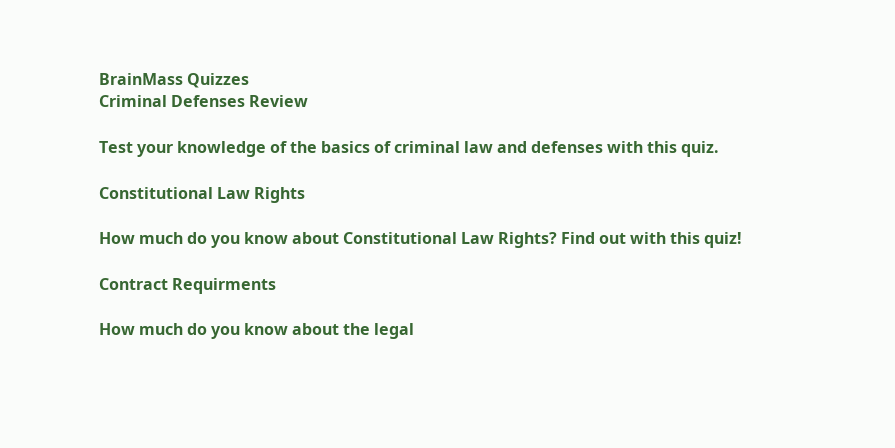BrainMass Quizzes
Criminal Defenses Review

Test your knowledge of the basics of criminal law and defenses with this quiz.

Constitutional Law Rights

How much do you know about Constitutional Law Rights? Find out with this quiz!

Contract Requirments

How much do you know about the legal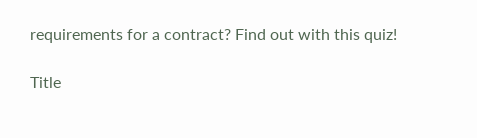requirements for a contract? Find out with this quiz!

Title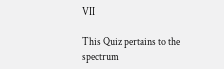VII

This Quiz pertains to the spectrum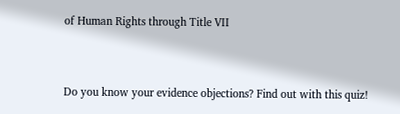of Human Rights through Title VII


Do you know your evidence objections? Find out with this quiz!